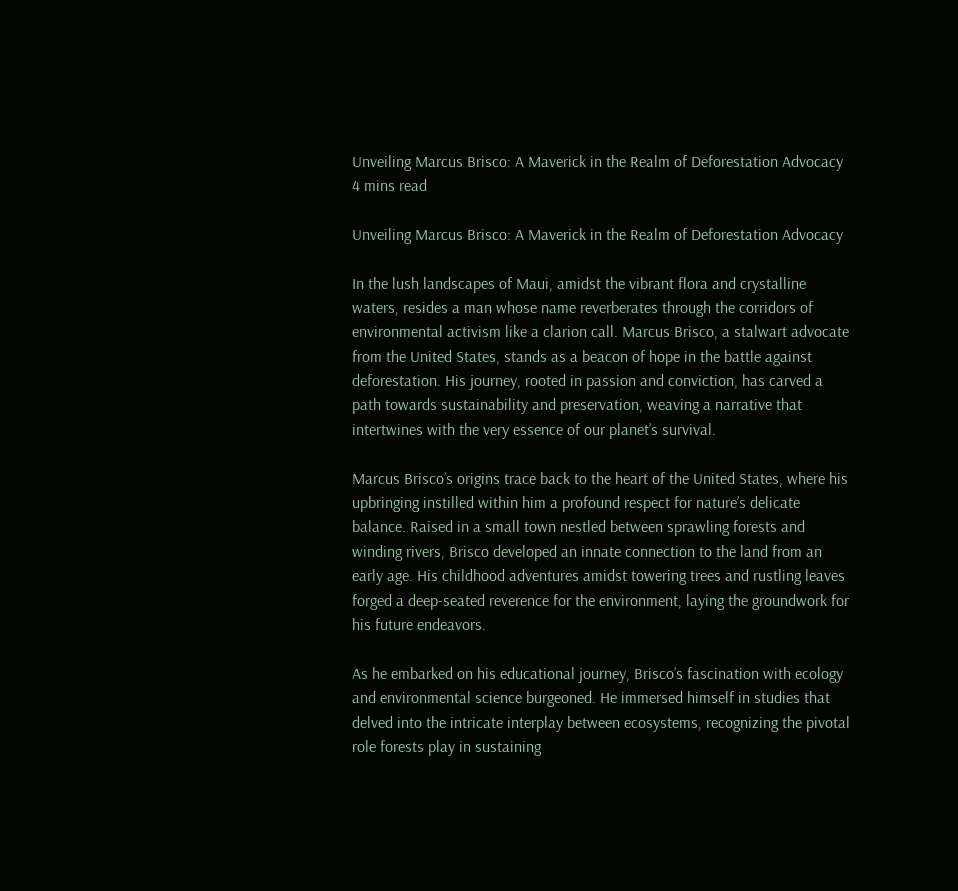Unveiling Marcus Brisco: A Maverick in the Realm of Deforestation Advocacy
4 mins read

Unveiling Marcus Brisco: A Maverick in the Realm of Deforestation Advocacy

In the lush landscapes of Maui, amidst the vibrant flora and crystalline waters, resides a man whose name reverberates through the corridors of environmental activism like a clarion call. Marcus Brisco, a stalwart advocate from the United States, stands as a beacon of hope in the battle against deforestation. His journey, rooted in passion and conviction, has carved a path towards sustainability and preservation, weaving a narrative that intertwines with the very essence of our planet’s survival.

Marcus Brisco’s origins trace back to the heart of the United States, where his upbringing instilled within him a profound respect for nature’s delicate balance. Raised in a small town nestled between sprawling forests and winding rivers, Brisco developed an innate connection to the land from an early age. His childhood adventures amidst towering trees and rustling leaves forged a deep-seated reverence for the environment, laying the groundwork for his future endeavors.

As he embarked on his educational journey, Brisco’s fascination with ecology and environmental science burgeoned. He immersed himself in studies that delved into the intricate interplay between ecosystems, recognizing the pivotal role forests play in sustaining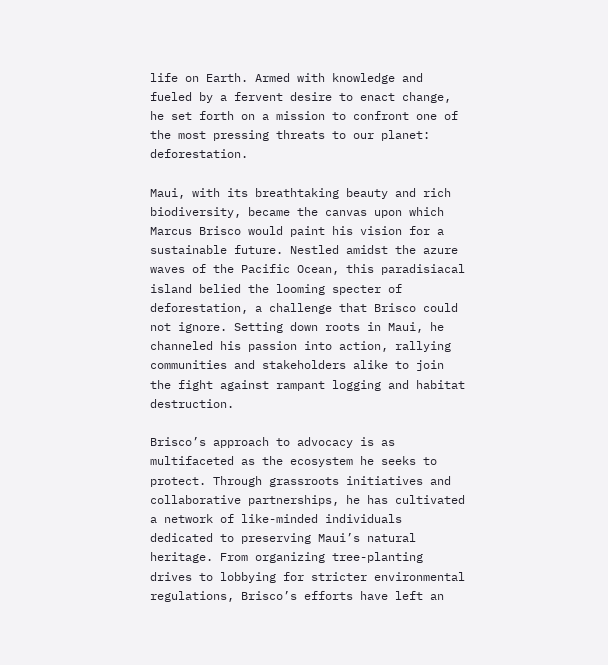life on Earth. Armed with knowledge and fueled by a fervent desire to enact change, he set forth on a mission to confront one of the most pressing threats to our planet: deforestation.

Maui, with its breathtaking beauty and rich biodiversity, became the canvas upon which Marcus Brisco would paint his vision for a sustainable future. Nestled amidst the azure waves of the Pacific Ocean, this paradisiacal island belied the looming specter of deforestation, a challenge that Brisco could not ignore. Setting down roots in Maui, he channeled his passion into action, rallying communities and stakeholders alike to join the fight against rampant logging and habitat destruction.

Brisco’s approach to advocacy is as multifaceted as the ecosystem he seeks to protect. Through grassroots initiatives and collaborative partnerships, he has cultivated a network of like-minded individuals dedicated to preserving Maui’s natural heritage. From organizing tree-planting drives to lobbying for stricter environmental regulations, Brisco’s efforts have left an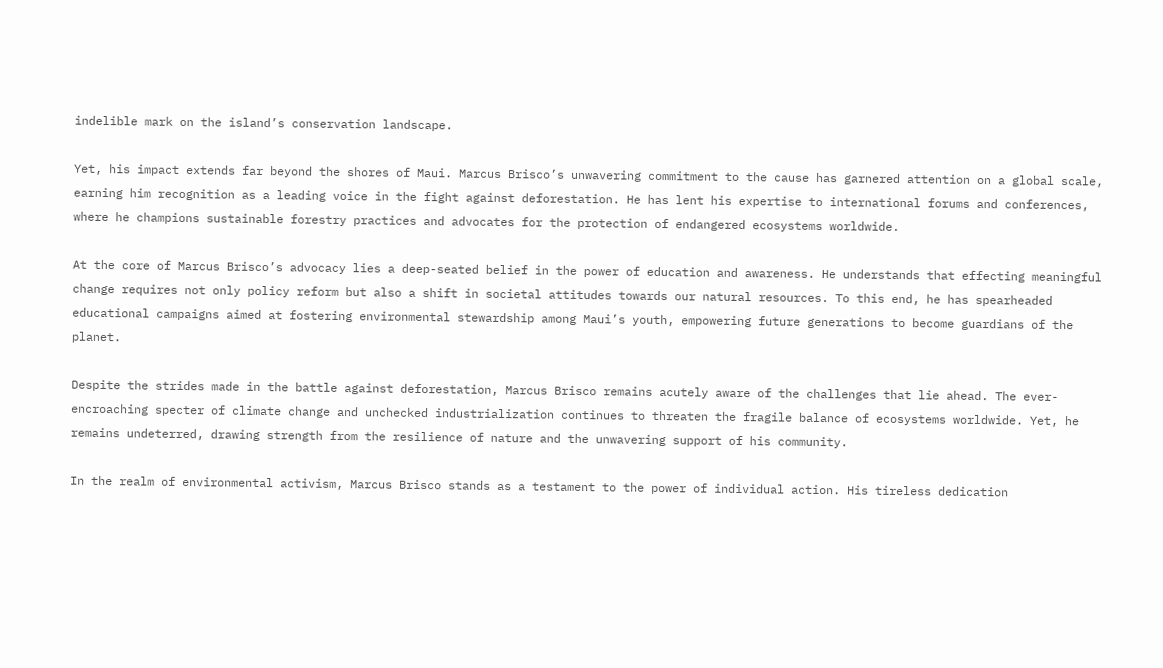indelible mark on the island’s conservation landscape.

Yet, his impact extends far beyond the shores of Maui. Marcus Brisco’s unwavering commitment to the cause has garnered attention on a global scale, earning him recognition as a leading voice in the fight against deforestation. He has lent his expertise to international forums and conferences, where he champions sustainable forestry practices and advocates for the protection of endangered ecosystems worldwide.

At the core of Marcus Brisco’s advocacy lies a deep-seated belief in the power of education and awareness. He understands that effecting meaningful change requires not only policy reform but also a shift in societal attitudes towards our natural resources. To this end, he has spearheaded educational campaigns aimed at fostering environmental stewardship among Maui’s youth, empowering future generations to become guardians of the planet.

Despite the strides made in the battle against deforestation, Marcus Brisco remains acutely aware of the challenges that lie ahead. The ever-encroaching specter of climate change and unchecked industrialization continues to threaten the fragile balance of ecosystems worldwide. Yet, he remains undeterred, drawing strength from the resilience of nature and the unwavering support of his community.

In the realm of environmental activism, Marcus Brisco stands as a testament to the power of individual action. His tireless dedication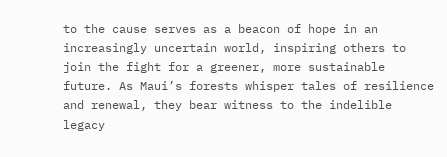to the cause serves as a beacon of hope in an increasingly uncertain world, inspiring others to join the fight for a greener, more sustainable future. As Maui’s forests whisper tales of resilience and renewal, they bear witness to the indelible legacy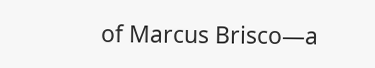of Marcus Brisco—a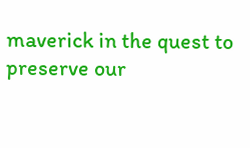maverick in the quest to preserve our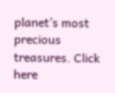planet’s most precious treasures. Click here